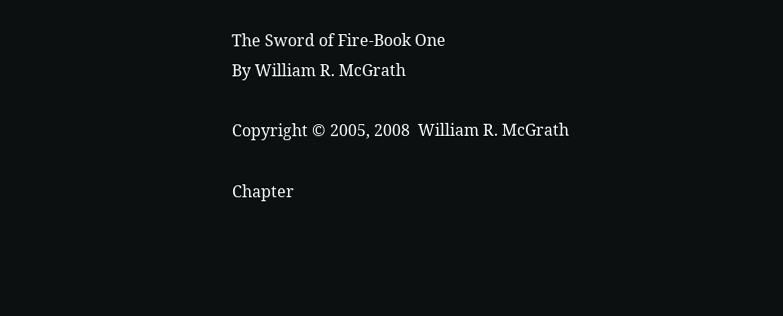The Sword of Fire-Book One
By William R. McGrath

Copyright © 2005, 2008  William R. McGrath

Chapter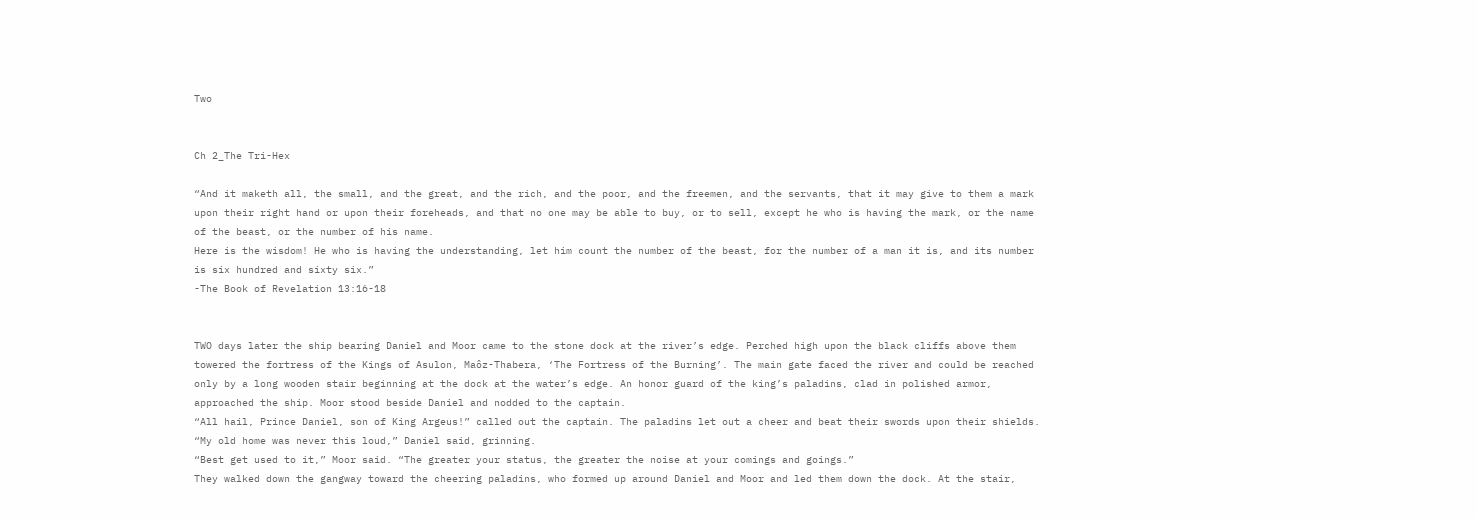Two


Ch 2_The Tri-Hex

“And it maketh all, the small, and the great, and the rich, and the poor, and the freemen, and the servants, that it may give to them a mark upon their right hand or upon their foreheads, and that no one may be able to buy, or to sell, except he who is having the mark, or the name of the beast, or the number of his name.
Here is the wisdom! He who is having the understanding, let him count the number of the beast, for the number of a man it is, and its number is six hundred and sixty six.”
-The Book of Revelation 13:16-18


TWO days later the ship bearing Daniel and Moor came to the stone dock at the river’s edge. Perched high upon the black cliffs above them towered the fortress of the Kings of Asulon, Maôz-Thabera, ‘The Fortress of the Burning’. The main gate faced the river and could be reached only by a long wooden stair beginning at the dock at the water’s edge. An honor guard of the king’s paladins, clad in polished armor, approached the ship. Moor stood beside Daniel and nodded to the captain.
“All hail, Prince Daniel, son of King Argeus!” called out the captain. The paladins let out a cheer and beat their swords upon their shields.
“My old home was never this loud,” Daniel said, grinning.
“Best get used to it,” Moor said. “The greater your status, the greater the noise at your comings and goings.”
They walked down the gangway toward the cheering paladins, who formed up around Daniel and Moor and led them down the dock. At the stair,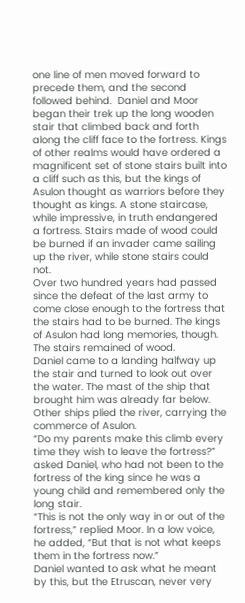one line of men moved forward to precede them, and the second followed behind.  Daniel and Moor began their trek up the long wooden stair that climbed back and forth along the cliff face to the fortress. Kings of other realms would have ordered a magnificent set of stone stairs built into a cliff such as this, but the kings of Asulon thought as warriors before they thought as kings. A stone staircase, while impressive, in truth endangered a fortress. Stairs made of wood could be burned if an invader came sailing up the river, while stone stairs could not.
Over two hundred years had passed since the defeat of the last army to come close enough to the fortress that the stairs had to be burned. The kings of Asulon had long memories, though. The stairs remained of wood.
Daniel came to a landing halfway up the stair and turned to look out over the water. The mast of the ship that brought him was already far below. Other ships plied the river, carrying the commerce of Asulon.
“Do my parents make this climb every time they wish to leave the fortress?” asked Daniel, who had not been to the fortress of the king since he was a young child and remembered only the long stair.
“This is not the only way in or out of the fortress,” replied Moor. In a low voice, he added, “But that is not what keeps them in the fortress now.”
Daniel wanted to ask what he meant by this, but the Etruscan, never very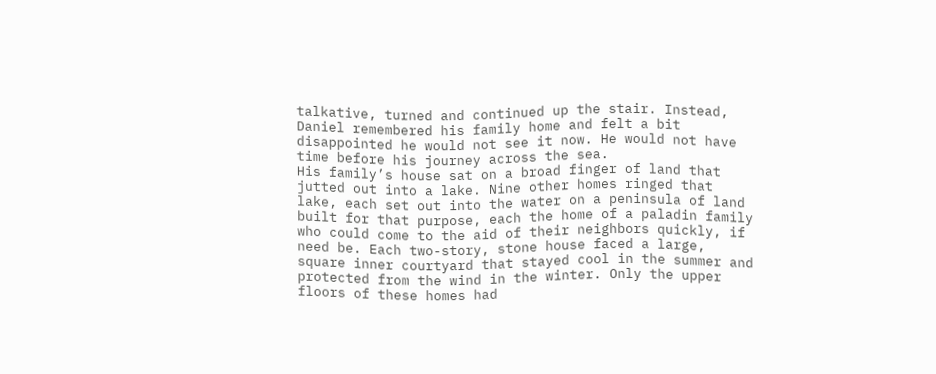talkative, turned and continued up the stair. Instead, Daniel remembered his family home and felt a bit disappointed he would not see it now. He would not have time before his journey across the sea.
His family’s house sat on a broad finger of land that jutted out into a lake. Nine other homes ringed that lake, each set out into the water on a peninsula of land built for that purpose, each the home of a paladin family who could come to the aid of their neighbors quickly, if need be. Each two-story, stone house faced a large, square inner courtyard that stayed cool in the summer and protected from the wind in the winter. Only the upper floors of these homes had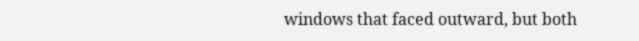windows that faced outward, but both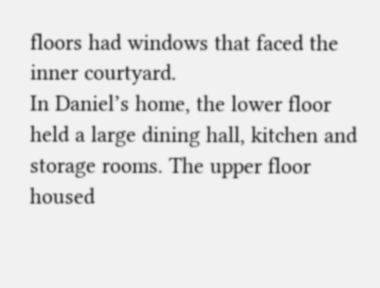floors had windows that faced the inner courtyard.
In Daniel’s home, the lower floor held a large dining hall, kitchen and storage rooms. The upper floor housed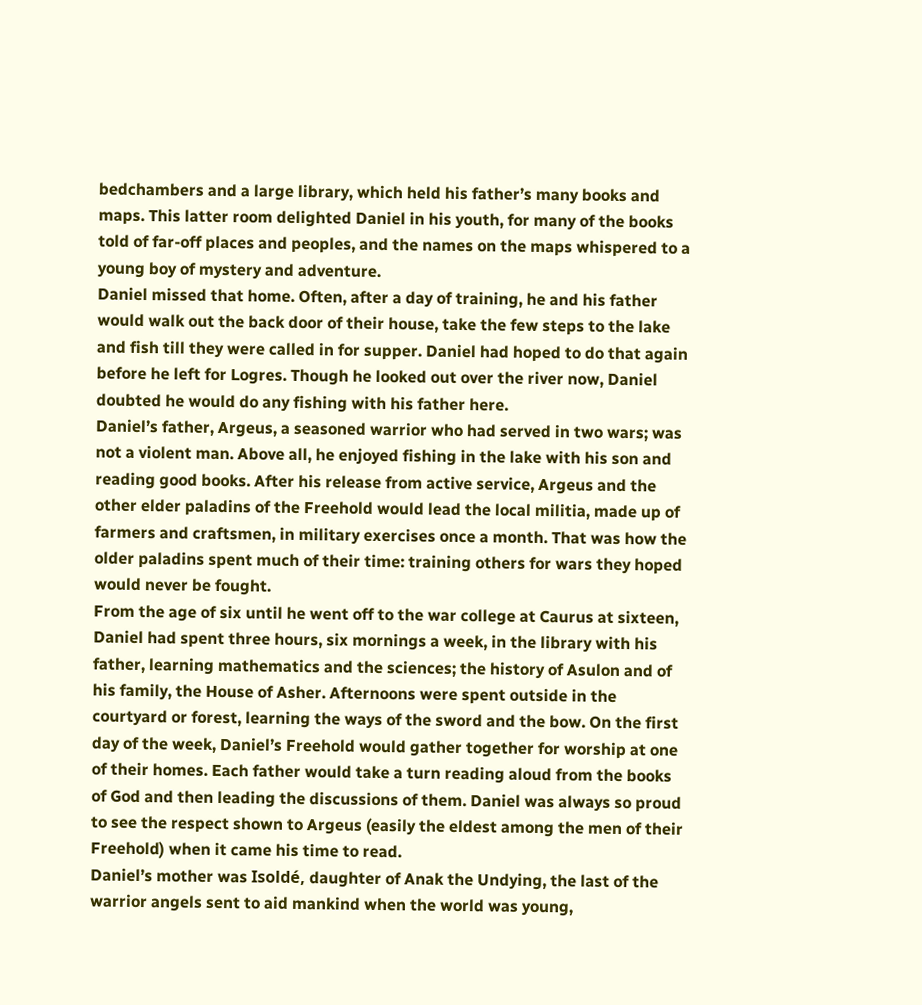bedchambers and a large library, which held his father’s many books and maps. This latter room delighted Daniel in his youth, for many of the books told of far-off places and peoples, and the names on the maps whispered to a young boy of mystery and adventure.
Daniel missed that home. Often, after a day of training, he and his father would walk out the back door of their house, take the few steps to the lake and fish till they were called in for supper. Daniel had hoped to do that again before he left for Logres. Though he looked out over the river now, Daniel doubted he would do any fishing with his father here.
Daniel’s father, Argeus, a seasoned warrior who had served in two wars; was not a violent man. Above all, he enjoyed fishing in the lake with his son and reading good books. After his release from active service, Argeus and the other elder paladins of the Freehold would lead the local militia, made up of farmers and craftsmen, in military exercises once a month. That was how the older paladins spent much of their time: training others for wars they hoped would never be fought.
From the age of six until he went off to the war college at Caurus at sixteen, Daniel had spent three hours, six mornings a week, in the library with his father, learning mathematics and the sciences; the history of Asulon and of his family, the House of Asher. Afternoons were spent outside in the courtyard or forest, learning the ways of the sword and the bow. On the first day of the week, Daniel’s Freehold would gather together for worship at one of their homes. Each father would take a turn reading aloud from the books of God and then leading the discussions of them. Daniel was always so proud to see the respect shown to Argeus (easily the eldest among the men of their Freehold) when it came his time to read.
Daniel’s mother was Isoldé, daughter of Anak the Undying, the last of the warrior angels sent to aid mankind when the world was young,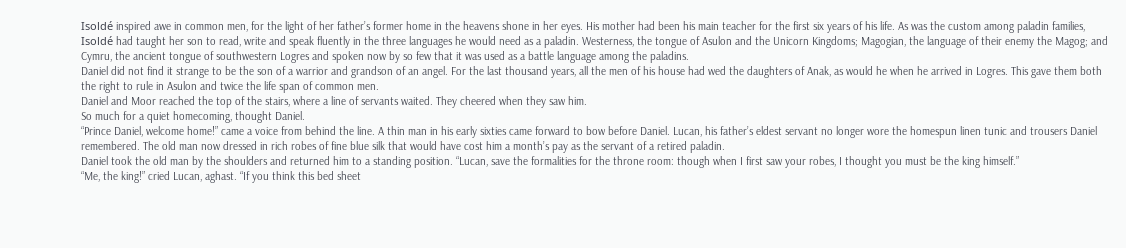Isoldé inspired awe in common men, for the light of her father’s former home in the heavens shone in her eyes. His mother had been his main teacher for the first six years of his life. As was the custom among paladin families, Isoldé had taught her son to read, write and speak fluently in the three languages he would need as a paladin. Westerness, the tongue of Asulon and the Unicorn Kingdoms; Magogian, the language of their enemy the Magog; and Cymru, the ancient tongue of southwestern Logres and spoken now by so few that it was used as a battle language among the paladins.
Daniel did not find it strange to be the son of a warrior and grandson of an angel. For the last thousand years, all the men of his house had wed the daughters of Anak, as would he when he arrived in Logres. This gave them both the right to rule in Asulon and twice the life span of common men.
Daniel and Moor reached the top of the stairs, where a line of servants waited. They cheered when they saw him.
So much for a quiet homecoming, thought Daniel.
“Prince Daniel, welcome home!” came a voice from behind the line. A thin man in his early sixties came forward to bow before Daniel. Lucan, his father’s eldest servant no longer wore the homespun linen tunic and trousers Daniel remembered. The old man now dressed in rich robes of fine blue silk that would have cost him a month’s pay as the servant of a retired paladin.
Daniel took the old man by the shoulders and returned him to a standing position. “Lucan, save the formalities for the throne room: though when I first saw your robes, I thought you must be the king himself.”
“Me, the king!” cried Lucan, aghast. “If you think this bed sheet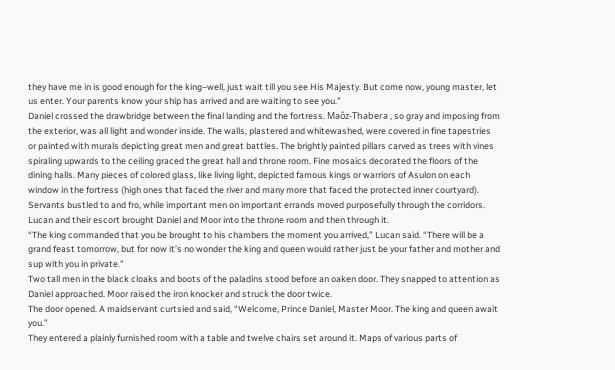they have me in is good enough for the king–well, just wait till you see His Majesty. But come now, young master, let us enter. Your parents know your ship has arrived and are waiting to see you.”
Daniel crossed the drawbridge between the final landing and the fortress. Maôz-Thabera , so gray and imposing from the exterior, was all light and wonder inside. The walls, plastered and whitewashed, were covered in fine tapestries or painted with murals depicting great men and great battles. The brightly painted pillars carved as trees with vines spiraling upwards to the ceiling graced the great hall and throne room. Fine mosaics decorated the floors of the dining halls. Many pieces of colored glass, like living light, depicted famous kings or warriors of Asulon on each window in the fortress (high ones that faced the river and many more that faced the protected inner courtyard). Servants bustled to and fro, while important men on important errands moved purposefully through the corridors.
Lucan and their escort brought Daniel and Moor into the throne room and then through it.
“The king commanded that you be brought to his chambers the moment you arrived,” Lucan said. “There will be a grand feast tomorrow, but for now it’s no wonder the king and queen would rather just be your father and mother and sup with you in private.”
Two tall men in the black cloaks and boots of the paladins stood before an oaken door. They snapped to attention as Daniel approached. Moor raised the iron knocker and struck the door twice.
The door opened. A maidservant curtsied and said, “Welcome, Prince Daniel, Master Moor. The king and queen await you.”
They entered a plainly furnished room with a table and twelve chairs set around it. Maps of various parts of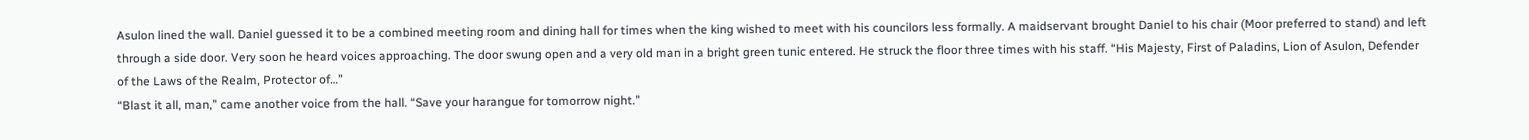Asulon lined the wall. Daniel guessed it to be a combined meeting room and dining hall for times when the king wished to meet with his councilors less formally. A maidservant brought Daniel to his chair (Moor preferred to stand) and left through a side door. Very soon he heard voices approaching. The door swung open and a very old man in a bright green tunic entered. He struck the floor three times with his staff. “His Majesty, First of Paladins, Lion of Asulon, Defender of the Laws of the Realm, Protector of…”
“Blast it all, man,” came another voice from the hall. “Save your harangue for tomorrow night.”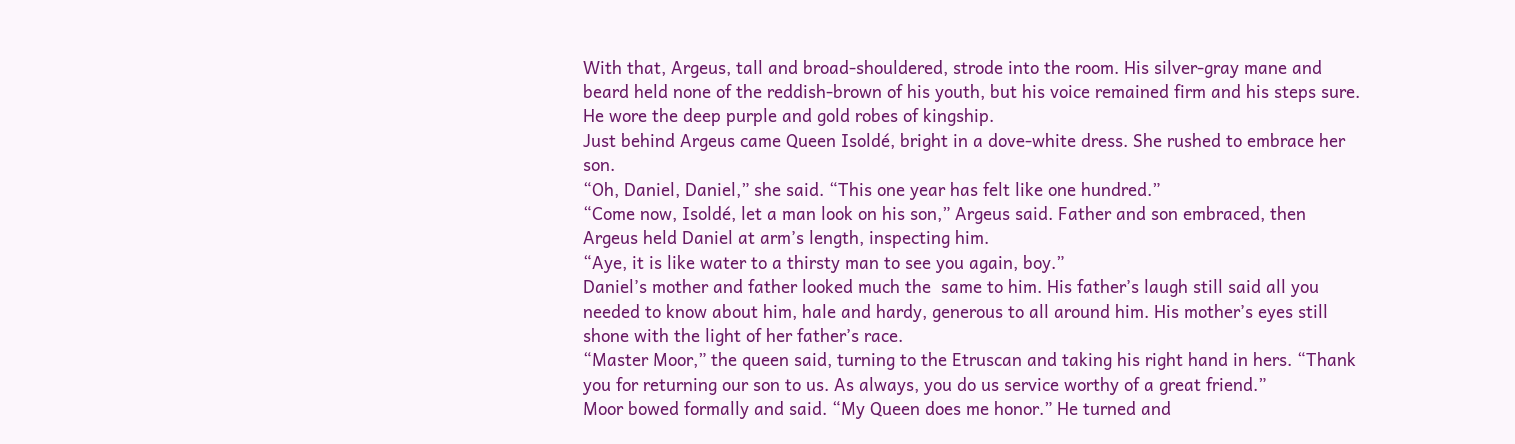With that, Argeus, tall and broad-shouldered, strode into the room. His silver-gray mane and beard held none of the reddish-brown of his youth, but his voice remained firm and his steps sure. He wore the deep purple and gold robes of kingship.
Just behind Argeus came Queen Isoldé, bright in a dove-white dress. She rushed to embrace her son.
“Oh, Daniel, Daniel,” she said. “This one year has felt like one hundred.”
“Come now, Isoldé, let a man look on his son,” Argeus said. Father and son embraced, then Argeus held Daniel at arm’s length, inspecting him.
“Aye, it is like water to a thirsty man to see you again, boy.”
Daniel’s mother and father looked much the  same to him. His father’s laugh still said all you needed to know about him, hale and hardy, generous to all around him. His mother’s eyes still shone with the light of her father’s race.
“Master Moor,” the queen said, turning to the Etruscan and taking his right hand in hers. “Thank you for returning our son to us. As always, you do us service worthy of a great friend.”
Moor bowed formally and said. “My Queen does me honor.” He turned and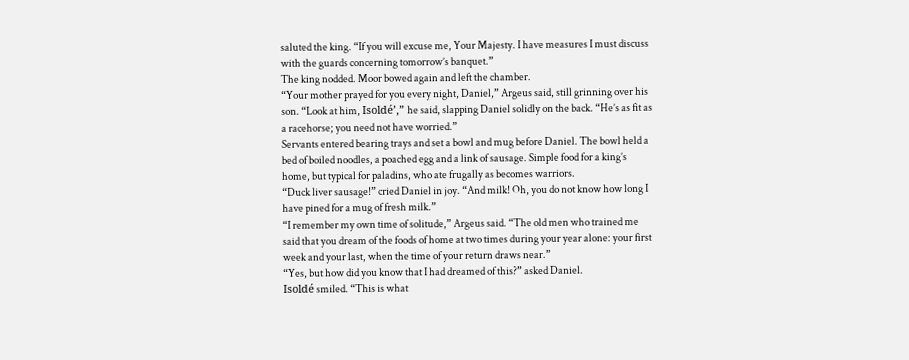saluted the king. “If you will excuse me, Your Majesty. I have measures I must discuss with the guards concerning tomorrow’s banquet.”
The king nodded. Moor bowed again and left the chamber.
“Your mother prayed for you every night, Daniel,” Argeus said, still grinning over his son. “Look at him, Isoldé’,” he said, slapping Daniel solidly on the back. “He’s as fit as a racehorse; you need not have worried.”
Servants entered bearing trays and set a bowl and mug before Daniel. The bowl held a bed of boiled noodles, a poached egg and a link of sausage. Simple food for a king’s home, but typical for paladins, who ate frugally as becomes warriors.
“Duck liver sausage!” cried Daniel in joy. “And milk! Oh, you do not know how long I have pined for a mug of fresh milk.”
“I remember my own time of solitude,” Argeus said. “The old men who trained me said that you dream of the foods of home at two times during your year alone: your first week and your last, when the time of your return draws near.”
“Yes, but how did you know that I had dreamed of this?” asked Daniel.
Isoldé smiled. “This is what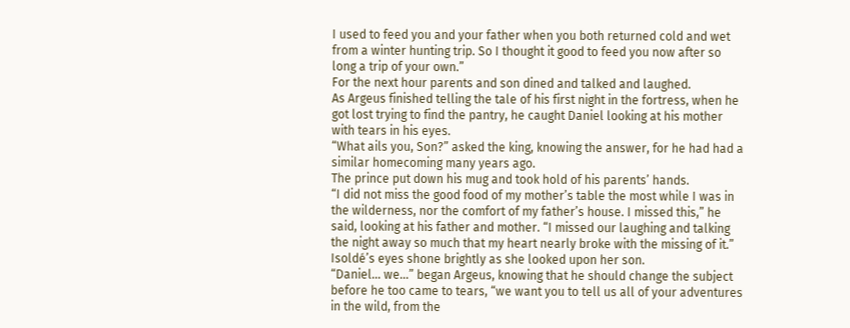I used to feed you and your father when you both returned cold and wet from a winter hunting trip. So I thought it good to feed you now after so long a trip of your own.”
For the next hour parents and son dined and talked and laughed.
As Argeus finished telling the tale of his first night in the fortress, when he got lost trying to find the pantry, he caught Daniel looking at his mother with tears in his eyes.
“What ails you, Son?” asked the king, knowing the answer, for he had had a similar homecoming many years ago.
The prince put down his mug and took hold of his parents’ hands.
“I did not miss the good food of my mother’s table the most while I was in the wilderness, nor the comfort of my father’s house. I missed this,” he said, looking at his father and mother. “I missed our laughing and talking the night away so much that my heart nearly broke with the missing of it.”
Isoldé’s eyes shone brightly as she looked upon her son.
“Daniel… we…” began Argeus, knowing that he should change the subject before he too came to tears, “we want you to tell us all of your adventures in the wild, from the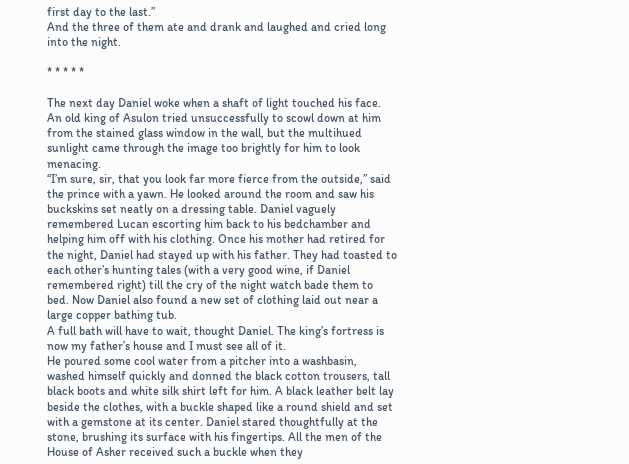first day to the last.”
And the three of them ate and drank and laughed and cried long into the night.

* * * * *

The next day Daniel woke when a shaft of light touched his face. An old king of Asulon tried unsuccessfully to scowl down at him from the stained glass window in the wall, but the multihued sunlight came through the image too brightly for him to look menacing.
“I’m sure, sir, that you look far more fierce from the outside,” said the prince with a yawn. He looked around the room and saw his buckskins set neatly on a dressing table. Daniel vaguely remembered Lucan escorting him back to his bedchamber and helping him off with his clothing. Once his mother had retired for the night, Daniel had stayed up with his father. They had toasted to each other’s hunting tales (with a very good wine, if Daniel remembered right) till the cry of the night watch bade them to bed. Now Daniel also found a new set of clothing laid out near a large copper bathing tub.
A full bath will have to wait, thought Daniel. The king’s fortress is now my father’s house and I must see all of it.
He poured some cool water from a pitcher into a washbasin, washed himself quickly and donned the black cotton trousers, tall black boots and white silk shirt left for him. A black leather belt lay beside the clothes, with a buckle shaped like a round shield and set with a gemstone at its center. Daniel stared thoughtfully at the stone, brushing its surface with his fingertips. All the men of the House of Asher received such a buckle when they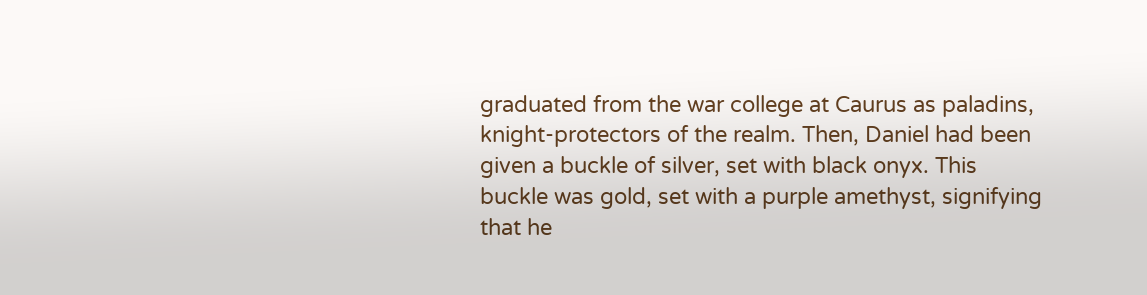graduated from the war college at Caurus as paladins, knight-protectors of the realm. Then, Daniel had been given a buckle of silver, set with black onyx. This buckle was gold, set with a purple amethyst, signifying that he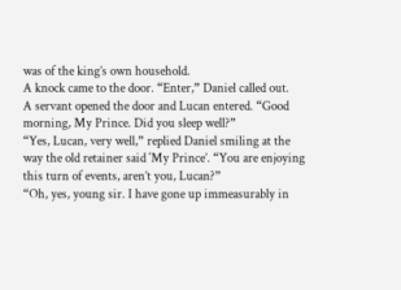was of the king’s own household.
A knock came to the door. “Enter,” Daniel called out.
A servant opened the door and Lucan entered. “Good morning, My Prince. Did you sleep well?”
“Yes, Lucan, very well,” replied Daniel smiling at the way the old retainer said ‘My Prince’. “You are enjoying this turn of events, aren’t you, Lucan?”
“Oh, yes, young sir. I have gone up immeasurably in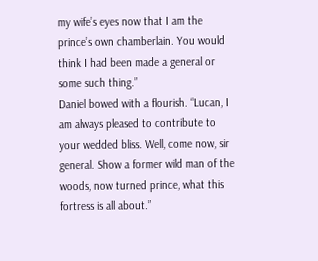my wife’s eyes now that I am the prince’s own chamberlain. You would think I had been made a general or some such thing.”
Daniel bowed with a flourish. “Lucan, I am always pleased to contribute to your wedded bliss. Well, come now, sir general. Show a former wild man of the woods, now turned prince, what this fortress is all about.”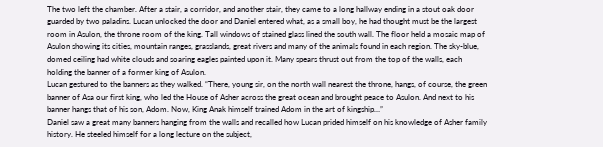The two left the chamber. After a stair, a corridor, and another stair, they came to a long hallway ending in a stout oak door guarded by two paladins. Lucan unlocked the door and Daniel entered what, as a small boy, he had thought must be the largest room in Asulon, the throne room of the king. Tall windows of stained glass lined the south wall. The floor held a mosaic map of Asulon showing its cities, mountain ranges, grasslands, great rivers and many of the animals found in each region. The sky-blue, domed ceiling had white clouds and soaring eagles painted upon it. Many spears thrust out from the top of the walls, each holding the banner of a former king of Asulon.
Lucan gestured to the banners as they walked. “There, young sir, on the north wall nearest the throne, hangs, of course, the green banner of Asa our first king, who led the House of Asher across the great ocean and brought peace to Asulon. And next to his banner hangs that of his son, Adom. Now, King Anak himself trained Adom in the art of kingship…”
Daniel saw a great many banners hanging from the walls and recalled how Lucan prided himself on his knowledge of Asher family history. He steeled himself for a long lecture on the subject,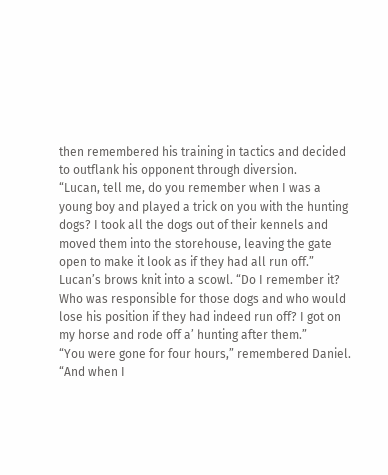then remembered his training in tactics and decided to outflank his opponent through diversion.
“Lucan, tell me, do you remember when I was a young boy and played a trick on you with the hunting dogs? I took all the dogs out of their kennels and moved them into the storehouse, leaving the gate open to make it look as if they had all run off.”
Lucan’s brows knit into a scowl. “Do I remember it? Who was responsible for those dogs and who would lose his position if they had indeed run off? I got on my horse and rode off a’ hunting after them.”
“You were gone for four hours,” remembered Daniel.
“And when I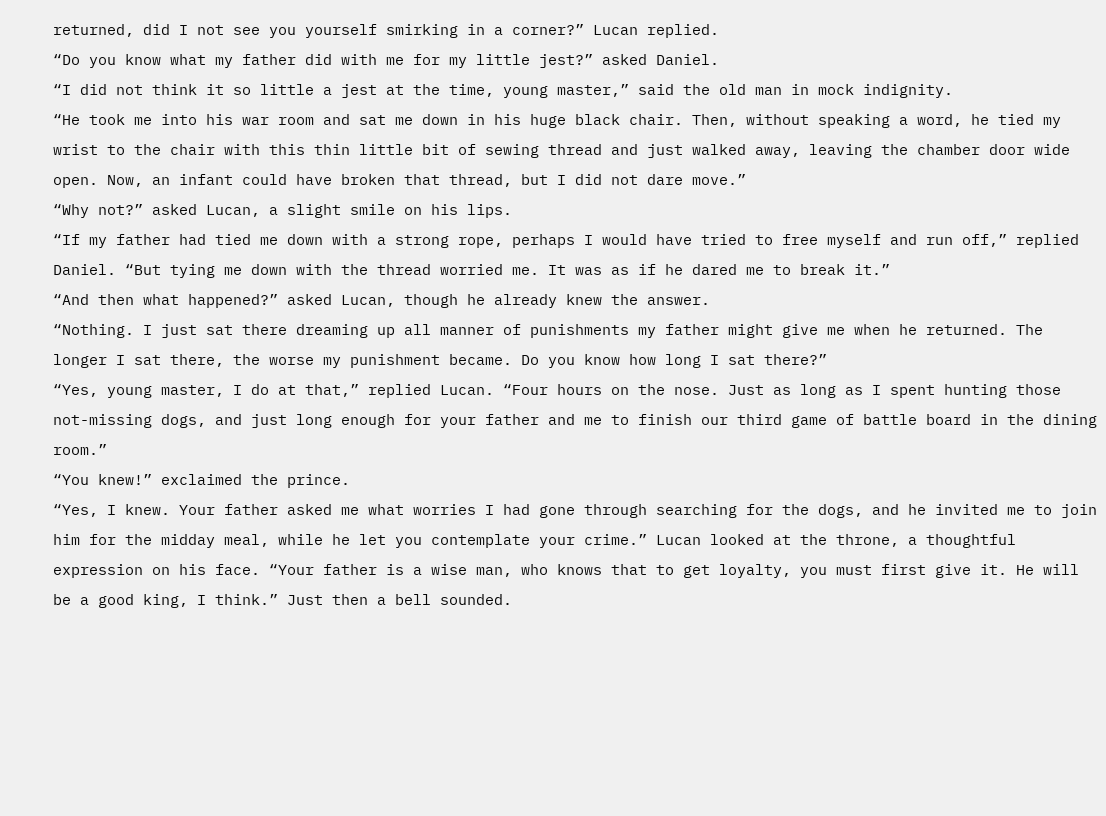returned, did I not see you yourself smirking in a corner?” Lucan replied.
“Do you know what my father did with me for my little jest?” asked Daniel.
“I did not think it so little a jest at the time, young master,” said the old man in mock indignity.
“He took me into his war room and sat me down in his huge black chair. Then, without speaking a word, he tied my wrist to the chair with this thin little bit of sewing thread and just walked away, leaving the chamber door wide open. Now, an infant could have broken that thread, but I did not dare move.”
“Why not?” asked Lucan, a slight smile on his lips.
“If my father had tied me down with a strong rope, perhaps I would have tried to free myself and run off,” replied Daniel. “But tying me down with the thread worried me. It was as if he dared me to break it.”
“And then what happened?” asked Lucan, though he already knew the answer.
“Nothing. I just sat there dreaming up all manner of punishments my father might give me when he returned. The longer I sat there, the worse my punishment became. Do you know how long I sat there?”
“Yes, young master, I do at that,” replied Lucan. “Four hours on the nose. Just as long as I spent hunting those not-missing dogs, and just long enough for your father and me to finish our third game of battle board in the dining room.”
“You knew!” exclaimed the prince.
“Yes, I knew. Your father asked me what worries I had gone through searching for the dogs, and he invited me to join him for the midday meal, while he let you contemplate your crime.” Lucan looked at the throne, a thoughtful expression on his face. “Your father is a wise man, who knows that to get loyalty, you must first give it. He will be a good king, I think.” Just then a bell sounded.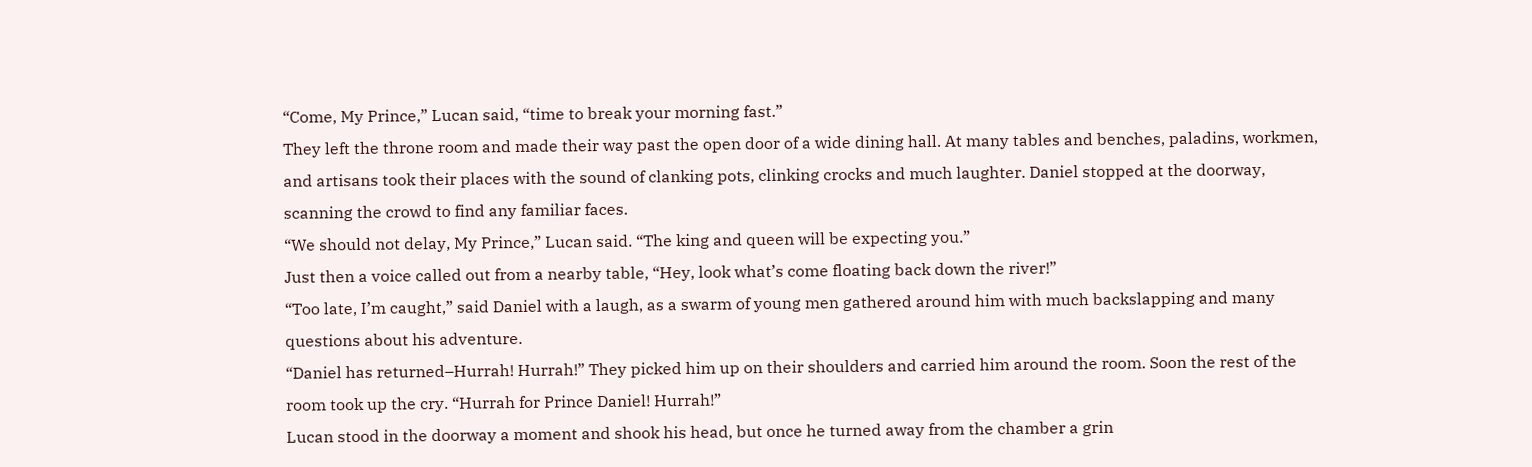“Come, My Prince,” Lucan said, “time to break your morning fast.”
They left the throne room and made their way past the open door of a wide dining hall. At many tables and benches, paladins, workmen, and artisans took their places with the sound of clanking pots, clinking crocks and much laughter. Daniel stopped at the doorway, scanning the crowd to find any familiar faces.
“We should not delay, My Prince,” Lucan said. “The king and queen will be expecting you.”
Just then a voice called out from a nearby table, “Hey, look what’s come floating back down the river!”
“Too late, I’m caught,” said Daniel with a laugh, as a swarm of young men gathered around him with much backslapping and many questions about his adventure.
“Daniel has returned–Hurrah! Hurrah!” They picked him up on their shoulders and carried him around the room. Soon the rest of the room took up the cry. “Hurrah for Prince Daniel! Hurrah!”
Lucan stood in the doorway a moment and shook his head, but once he turned away from the chamber a grin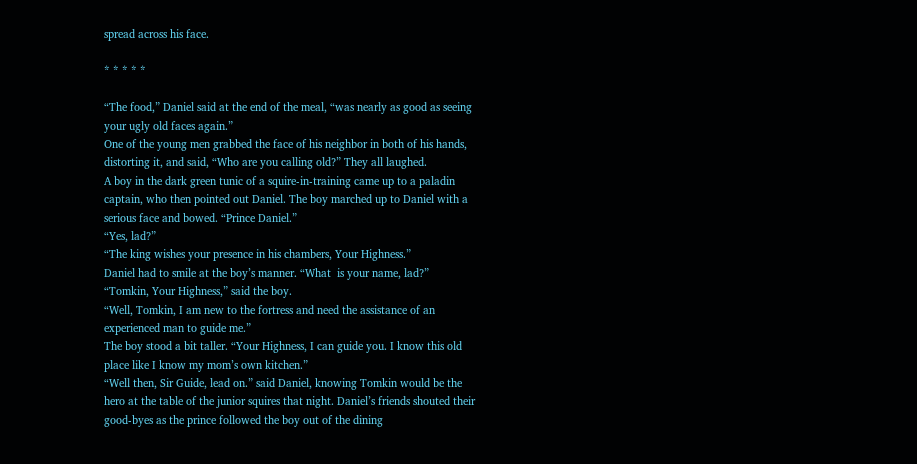spread across his face.

* * * * *

“The food,” Daniel said at the end of the meal, “was nearly as good as seeing your ugly old faces again.”
One of the young men grabbed the face of his neighbor in both of his hands, distorting it, and said, “Who are you calling old?” They all laughed.
A boy in the dark green tunic of a squire-in-training came up to a paladin captain, who then pointed out Daniel. The boy marched up to Daniel with a serious face and bowed. “Prince Daniel.”
“Yes, lad?”
“The king wishes your presence in his chambers, Your Highness.”
Daniel had to smile at the boy’s manner. “What  is your name, lad?”
“Tomkin, Your Highness,” said the boy.
“Well, Tomkin, I am new to the fortress and need the assistance of an experienced man to guide me.”
The boy stood a bit taller. “Your Highness, I can guide you. I know this old place like I know my mom’s own kitchen.”
“Well then, Sir Guide, lead on.” said Daniel, knowing Tomkin would be the hero at the table of the junior squires that night. Daniel’s friends shouted their good-byes as the prince followed the boy out of the dining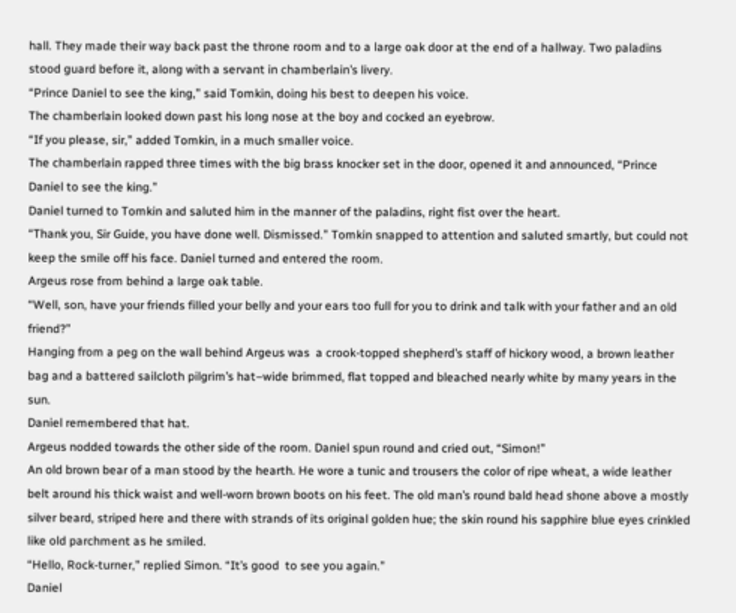hall. They made their way back past the throne room and to a large oak door at the end of a hallway. Two paladins stood guard before it, along with a servant in chamberlain’s livery.
“Prince Daniel to see the king,” said Tomkin, doing his best to deepen his voice.
The chamberlain looked down past his long nose at the boy and cocked an eyebrow.
“If you please, sir,” added Tomkin, in a much smaller voice.
The chamberlain rapped three times with the big brass knocker set in the door, opened it and announced, “Prince Daniel to see the king.”
Daniel turned to Tomkin and saluted him in the manner of the paladins, right fist over the heart.
“Thank you, Sir Guide, you have done well. Dismissed.” Tomkin snapped to attention and saluted smartly, but could not keep the smile off his face. Daniel turned and entered the room.
Argeus rose from behind a large oak table.
“Well, son, have your friends filled your belly and your ears too full for you to drink and talk with your father and an old friend?”
Hanging from a peg on the wall behind Argeus was  a crook-topped shepherd’s staff of hickory wood, a brown leather bag and a battered sailcloth pilgrim’s hat–wide brimmed, flat topped and bleached nearly white by many years in the sun.
Daniel remembered that hat.
Argeus nodded towards the other side of the room. Daniel spun round and cried out, “Simon!”
An old brown bear of a man stood by the hearth. He wore a tunic and trousers the color of ripe wheat, a wide leather belt around his thick waist and well-worn brown boots on his feet. The old man’s round bald head shone above a mostly silver beard, striped here and there with strands of its original golden hue; the skin round his sapphire blue eyes crinkled like old parchment as he smiled.
“Hello, Rock-turner,” replied Simon. “It’s good  to see you again.”
Daniel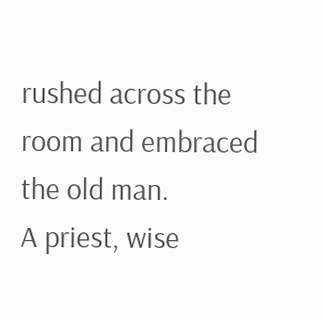rushed across the room and embraced the old man.
A priest, wise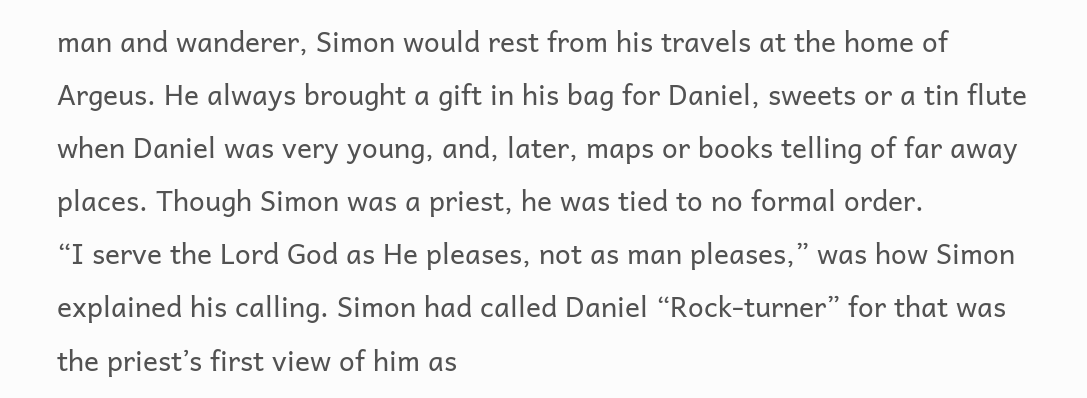man and wanderer, Simon would rest from his travels at the home of Argeus. He always brought a gift in his bag for Daniel, sweets or a tin flute when Daniel was very young, and, later, maps or books telling of far away places. Though Simon was a priest, he was tied to no formal order.
“I serve the Lord God as He pleases, not as man pleases,” was how Simon explained his calling. Simon had called Daniel “Rock-turner” for that was the priest’s first view of him as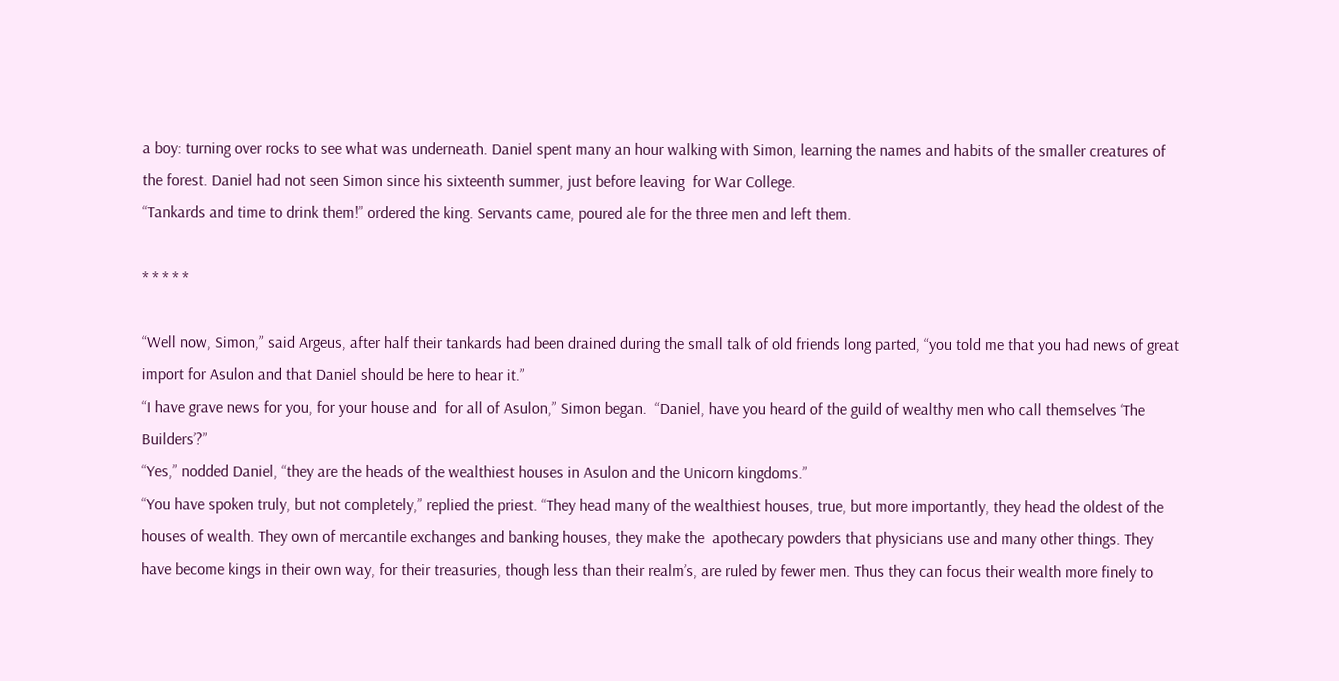a boy: turning over rocks to see what was underneath. Daniel spent many an hour walking with Simon, learning the names and habits of the smaller creatures of the forest. Daniel had not seen Simon since his sixteenth summer, just before leaving  for War College.
“Tankards and time to drink them!” ordered the king. Servants came, poured ale for the three men and left them.

* * * * *

“Well now, Simon,” said Argeus, after half their tankards had been drained during the small talk of old friends long parted, “you told me that you had news of great import for Asulon and that Daniel should be here to hear it.”
“I have grave news for you, for your house and  for all of Asulon,” Simon began.  “Daniel, have you heard of the guild of wealthy men who call themselves ‘The Builders’?”
“Yes,” nodded Daniel, “they are the heads of the wealthiest houses in Asulon and the Unicorn kingdoms.”
“You have spoken truly, but not completely,” replied the priest. “They head many of the wealthiest houses, true, but more importantly, they head the oldest of the houses of wealth. They own of mercantile exchanges and banking houses, they make the  apothecary powders that physicians use and many other things. They have become kings in their own way, for their treasuries, though less than their realm’s, are ruled by fewer men. Thus they can focus their wealth more finely to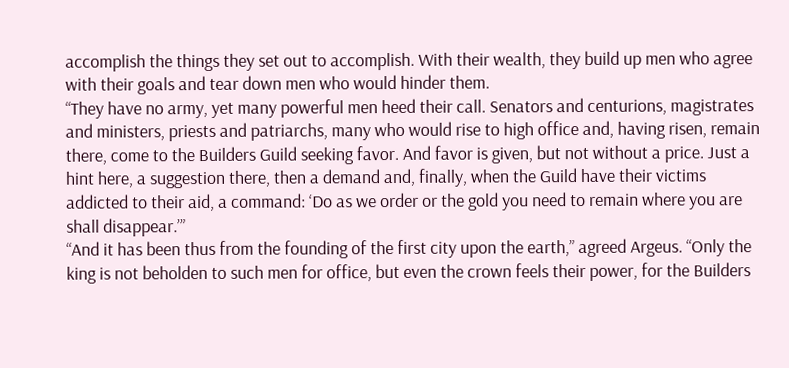accomplish the things they set out to accomplish. With their wealth, they build up men who agree with their goals and tear down men who would hinder them.
“They have no army, yet many powerful men heed their call. Senators and centurions, magistrates and ministers, priests and patriarchs, many who would rise to high office and, having risen, remain there, come to the Builders Guild seeking favor. And favor is given, but not without a price. Just a hint here, a suggestion there, then a demand and, finally, when the Guild have their victims addicted to their aid, a command: ‘Do as we order or the gold you need to remain where you are shall disappear.’”
“And it has been thus from the founding of the first city upon the earth,” agreed Argeus. “Only the king is not beholden to such men for office, but even the crown feels their power, for the Builders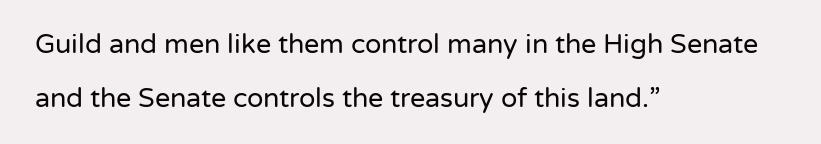Guild and men like them control many in the High Senate and the Senate controls the treasury of this land.”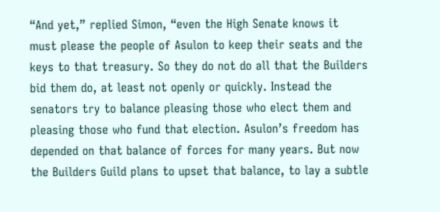“And yet,” replied Simon, “even the High Senate knows it must please the people of Asulon to keep their seats and the keys to that treasury. So they do not do all that the Builders bid them do, at least not openly or quickly. Instead the senators try to balance pleasing those who elect them and pleasing those who fund that election. Asulon’s freedom has depended on that balance of forces for many years. But now the Builders Guild plans to upset that balance, to lay a subtle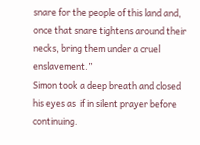snare for the people of this land and, once that snare tightens around their necks, bring them under a cruel enslavement.”
Simon took a deep breath and closed his eyes as  if in silent prayer before continuing.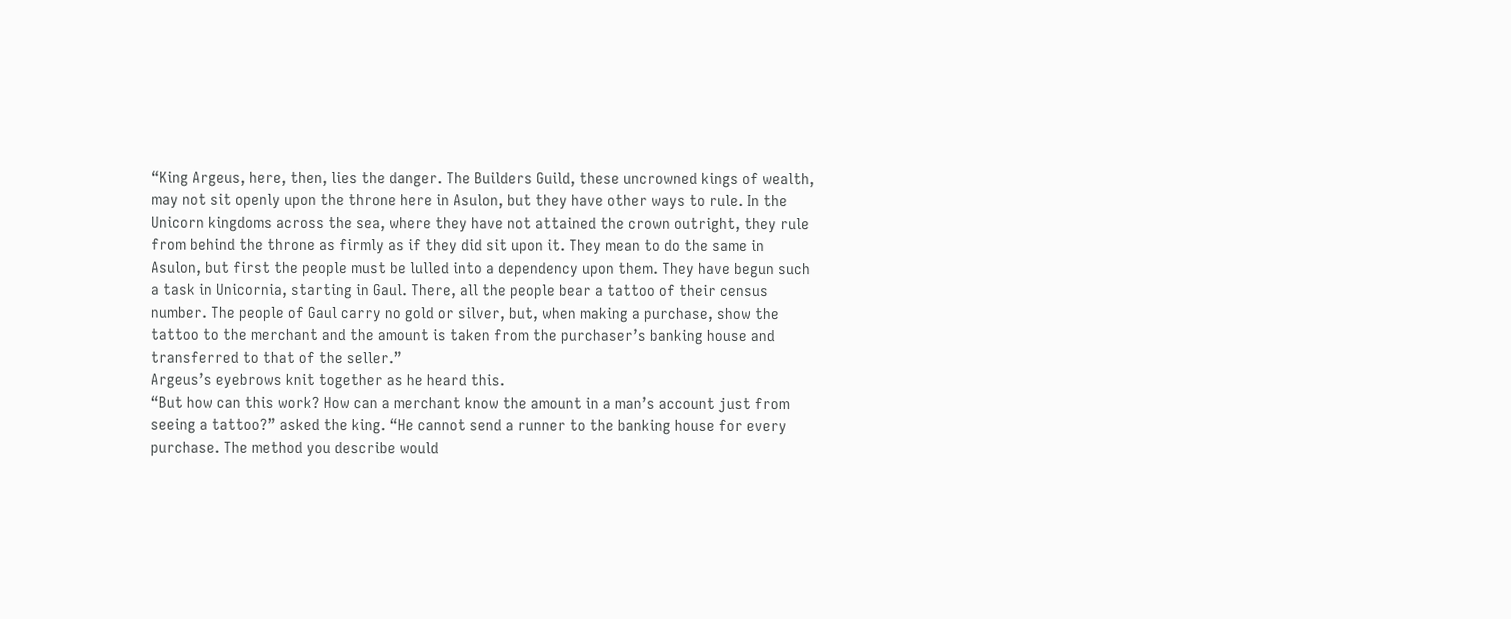“King Argeus, here, then, lies the danger. The Builders Guild, these uncrowned kings of wealth, may not sit openly upon the throne here in Asulon, but they have other ways to rule. In the Unicorn kingdoms across the sea, where they have not attained the crown outright, they rule from behind the throne as firmly as if they did sit upon it. They mean to do the same in Asulon, but first the people must be lulled into a dependency upon them. They have begun such a task in Unicornia, starting in Gaul. There, all the people bear a tattoo of their census number. The people of Gaul carry no gold or silver, but, when making a purchase, show the tattoo to the merchant and the amount is taken from the purchaser’s banking house and transferred to that of the seller.”
Argeus’s eyebrows knit together as he heard this.
“But how can this work? How can a merchant know the amount in a man’s account just from seeing a tattoo?” asked the king. “He cannot send a runner to the banking house for every purchase. The method you describe would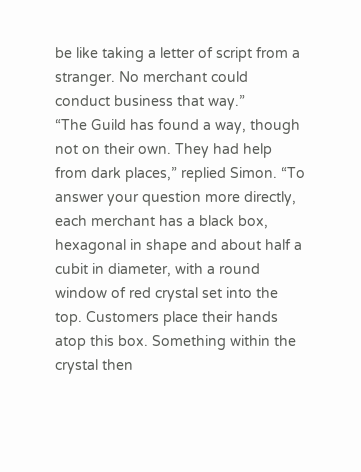be like taking a letter of script from a stranger. No merchant could conduct business that way.”
“The Guild has found a way, though not on their own. They had help from dark places,” replied Simon. “To answer your question more directly, each merchant has a black box, hexagonal in shape and about half a cubit in diameter, with a round window of red crystal set into the top. Customers place their hands atop this box. Something within the crystal then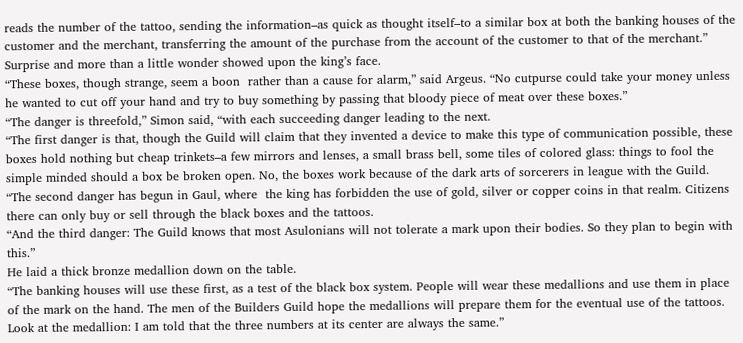reads the number of the tattoo, sending the information–as quick as thought itself–to a similar box at both the banking houses of the customer and the merchant, transferring the amount of the purchase from the account of the customer to that of the merchant.”
Surprise and more than a little wonder showed upon the king’s face.
“These boxes, though strange, seem a boon  rather than a cause for alarm,” said Argeus. “No cutpurse could take your money unless he wanted to cut off your hand and try to buy something by passing that bloody piece of meat over these boxes.”
“The danger is threefold,” Simon said, “with each succeeding danger leading to the next.
“The first danger is that, though the Guild will claim that they invented a device to make this type of communication possible, these boxes hold nothing but cheap trinkets–a few mirrors and lenses, a small brass bell, some tiles of colored glass: things to fool the simple minded should a box be broken open. No, the boxes work because of the dark arts of sorcerers in league with the Guild.
“The second danger has begun in Gaul, where  the king has forbidden the use of gold, silver or copper coins in that realm. Citizens there can only buy or sell through the black boxes and the tattoos.
“And the third danger: The Guild knows that most Asulonians will not tolerate a mark upon their bodies. So they plan to begin with this.”
He laid a thick bronze medallion down on the table.
“The banking houses will use these first, as a test of the black box system. People will wear these medallions and use them in place of the mark on the hand. The men of the Builders Guild hope the medallions will prepare them for the eventual use of the tattoos. Look at the medallion: I am told that the three numbers at its center are always the same.”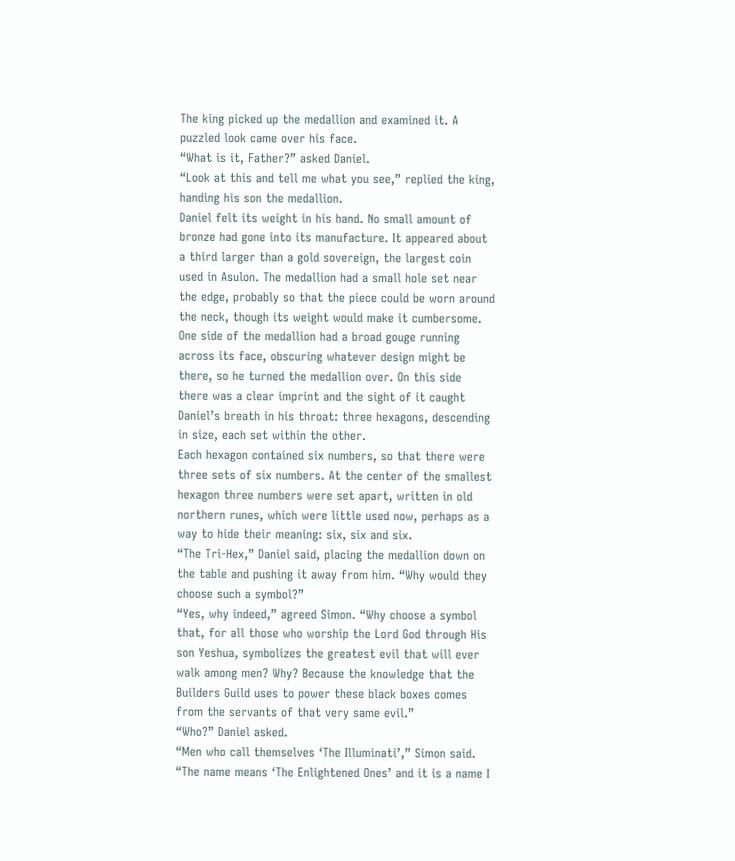The king picked up the medallion and examined it. A puzzled look came over his face.
“What is it, Father?” asked Daniel.
“Look at this and tell me what you see,” replied the king, handing his son the medallion.
Daniel felt its weight in his hand. No small amount of bronze had gone into its manufacture. It appeared about a third larger than a gold sovereign, the largest coin used in Asulon. The medallion had a small hole set near the edge, probably so that the piece could be worn around the neck, though its weight would make it cumbersome. One side of the medallion had a broad gouge running across its face, obscuring whatever design might be there, so he turned the medallion over. On this side there was a clear imprint and the sight of it caught Daniel’s breath in his throat: three hexagons, descending in size, each set within the other.
Each hexagon contained six numbers, so that there were three sets of six numbers. At the center of the smallest hexagon three numbers were set apart, written in old northern runes, which were little used now, perhaps as a way to hide their meaning: six, six and six.
“The Tri-Hex,” Daniel said, placing the medallion down on the table and pushing it away from him. “Why would they choose such a symbol?”
“Yes, why indeed,” agreed Simon. “Why choose a symbol that, for all those who worship the Lord God through His son Yeshua, symbolizes the greatest evil that will ever walk among men? Why? Because the knowledge that the Builders Guild uses to power these black boxes comes from the servants of that very same evil.”
“Who?” Daniel asked.
“Men who call themselves ‘The Illuminati’,” Simon said. “The name means ‘The Enlightened Ones’ and it is a name I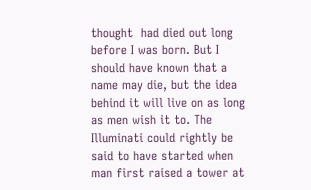thought  had died out long before I was born. But I should have known that a name may die, but the idea behind it will live on as long as men wish it to. The Illuminati could rightly be said to have started when man first raised a tower at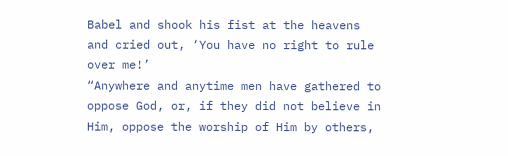Babel and shook his fist at the heavens and cried out, ‘You have no right to rule over me!’
“Anywhere and anytime men have gathered to oppose God, or, if they did not believe in Him, oppose the worship of Him by others,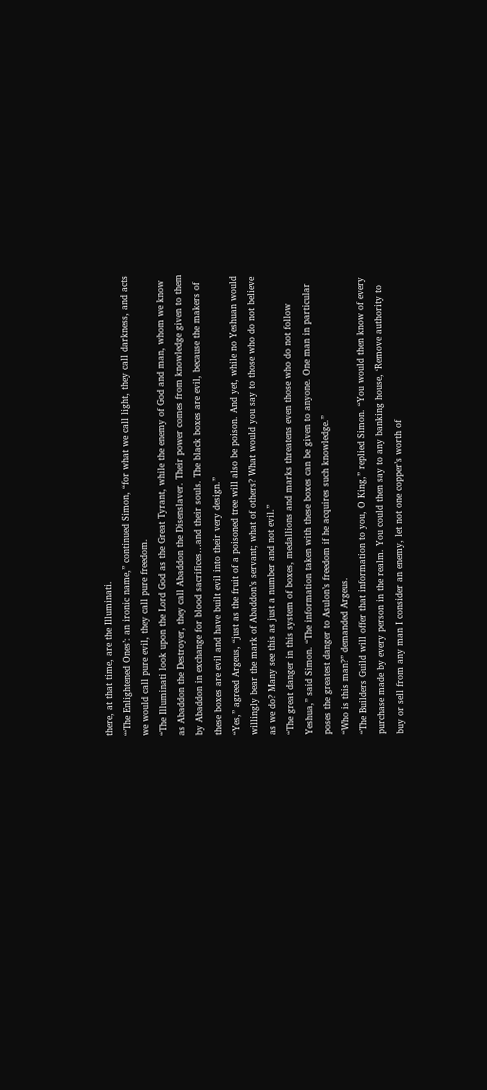there, at that time, are the Illuminati.
“‘The Enlightened Ones’: an ironic name,” continued Simon, “for what we call light, they call darkness, and acts we would call pure evil, they call pure freedom.
“The Illuminati look upon the Lord God as the Great Tyrant, while the enemy of God and man, whom we know as Abaddon the Destroyer, they call Abaddon the Disenslaver. Their power comes from knowledge given to them by Abaddon in exchange for blood sacrifices…and their souls. The black boxes are evil, because the makers of these boxes are evil and have built evil into their very design.”
“Yes,” agreed Argeus, “just as the fruit of a poisoned tree will also be poison. And yet, while no Yeshuan would willingly bear the mark of Abaddon’s servant; what of others? What would you say to those who do not believe as we do? Many see this as just a number and not evil.”
“The great danger in this system of boxes, medallions and marks threatens even those who do not follow Yeshua,” said Simon. “The information taken with these boxes can be given to anyone. One man in particular poses the greatest danger to Asulon’s freedom if he acquires such knowledge.”
“Who is this man?” demanded Argeus.
“The Builders Guild will offer that information to you, O King,” replied Simon. “You would then know of every purchase made by every person in the realm. You could then say to any banking house, ‘Remove authority to buy or sell from any man I consider an enemy, let not one copper’s worth of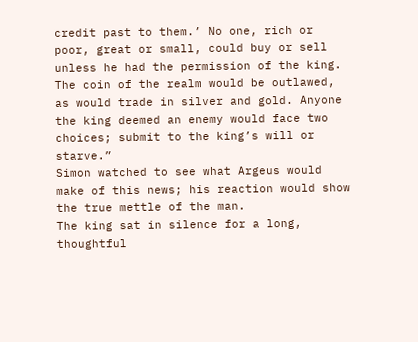credit past to them.’ No one, rich or poor, great or small, could buy or sell unless he had the permission of the king. The coin of the realm would be outlawed, as would trade in silver and gold. Anyone the king deemed an enemy would face two choices; submit to the king’s will or starve.”
Simon watched to see what Argeus would make of this news; his reaction would show the true mettle of the man.
The king sat in silence for a long, thoughtful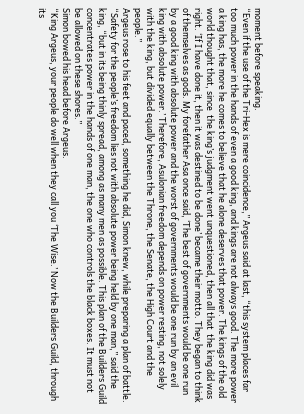moment before speaking.
“Even if the use of the Tri-Hex is mere coincidence,” Argeus said at last, “this system places far too much power in the hands of even a good king, and kings are not always good. The more power a king has, the more he comes to believe that he alone deserves that power. The kings of the old world thought that, since  the king’s judgment went unquestioned, then all that  the king did was right. ‘If I have done it, then it was destined to be done’ became their motto. They began to think of themselves as gods. My forefather Asa once said, ‘The best of governments would be one run by a good king with absolute power and the worst of governments would be one run by an evil king with absolute power.’ Therefore, Asulonian freedom depends on power resting, not solely with the king, but divided equally between the Throne, the Senate, the High Court and the people.”
Argeus rose to his feet and paced, something he did, Simon knew, while preparing a plan of battle.
“Safety for the people’s freedom lies not with absolute power being held by one man,” said the king, “but in its being thinly spread, among as many men as possible. This plan of the Builders Guild concentrates power in the hands of one man, the one who controls the black boxes. It must not be allowed on these shores.”
Simon bowed his head before Argeus.
“King Argeus, your people do well when they call you ‘The Wise.’ Now the Builders Guild, through its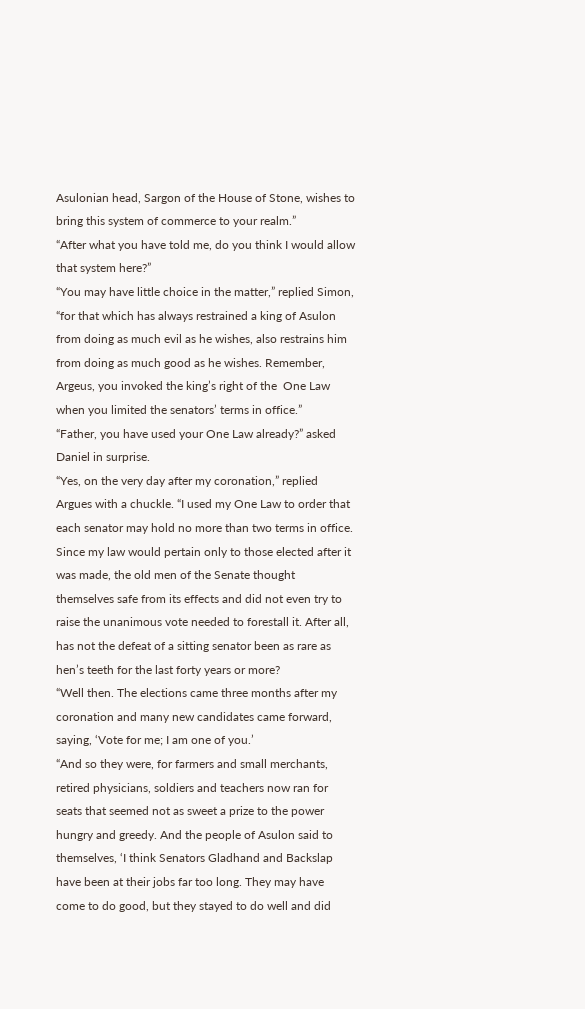Asulonian head, Sargon of the House of Stone, wishes to bring this system of commerce to your realm.”
“After what you have told me, do you think I would allow that system here?”
“You may have little choice in the matter,” replied Simon, “for that which has always restrained a king of Asulon from doing as much evil as he wishes, also restrains him from doing as much good as he wishes. Remember, Argeus, you invoked the king’s right of the  One Law when you limited the senators’ terms in office.”
“Father, you have used your One Law already?” asked Daniel in surprise.
“Yes, on the very day after my coronation,” replied Argues with a chuckle. “I used my One Law to order that each senator may hold no more than two terms in office. Since my law would pertain only to those elected after it was made, the old men of the Senate thought themselves safe from its effects and did not even try to raise the unanimous vote needed to forestall it. After all, has not the defeat of a sitting senator been as rare as hen’s teeth for the last forty years or more?
“Well then. The elections came three months after my coronation and many new candidates came forward, saying, ‘Vote for me; I am one of you.’
“And so they were, for farmers and small merchants, retired physicians, soldiers and teachers now ran for seats that seemed not as sweet a prize to the power hungry and greedy. And the people of Asulon said to themselves, ‘I think Senators Gladhand and Backslap have been at their jobs far too long. They may have come to do good, but they stayed to do well and did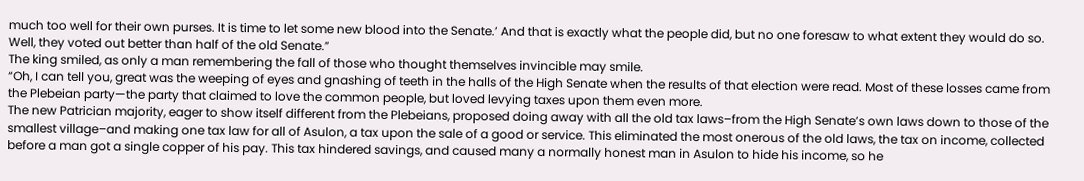much too well for their own purses. It is time to let some new blood into the Senate.’ And that is exactly what the people did, but no one foresaw to what extent they would do so. Well, they voted out better than half of the old Senate.”
The king smiled, as only a man remembering the fall of those who thought themselves invincible may smile.
“Oh, I can tell you, great was the weeping of eyes and gnashing of teeth in the halls of the High Senate when the results of that election were read. Most of these losses came from the Plebeian party—the party that claimed to love the common people, but loved levying taxes upon them even more.
The new Patrician majority, eager to show itself different from the Plebeians, proposed doing away with all the old tax laws–from the High Senate’s own laws down to those of the smallest village–and making one tax law for all of Asulon, a tax upon the sale of a good or service. This eliminated the most onerous of the old laws, the tax on income, collected before a man got a single copper of his pay. This tax hindered savings, and caused many a normally honest man in Asulon to hide his income, so he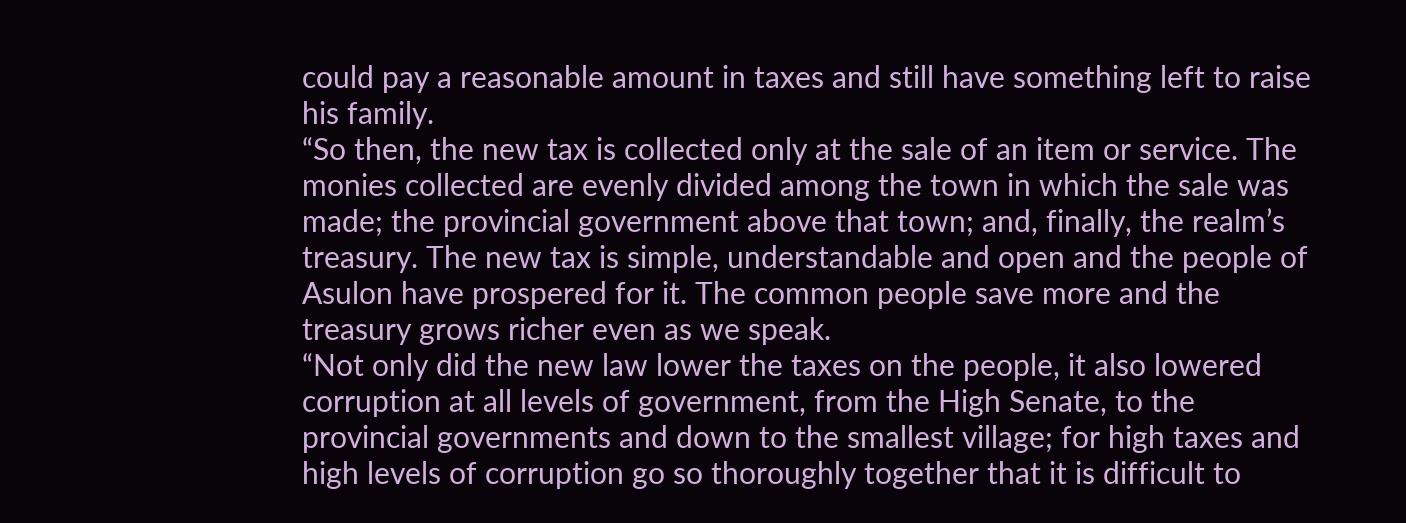could pay a reasonable amount in taxes and still have something left to raise his family.
“So then, the new tax is collected only at the sale of an item or service. The monies collected are evenly divided among the town in which the sale was made; the provincial government above that town; and, finally, the realm’s treasury. The new tax is simple, understandable and open and the people of Asulon have prospered for it. The common people save more and the treasury grows richer even as we speak.
“Not only did the new law lower the taxes on the people, it also lowered corruption at all levels of government, from the High Senate, to the provincial governments and down to the smallest village; for high taxes and high levels of corruption go so thoroughly together that it is difficult to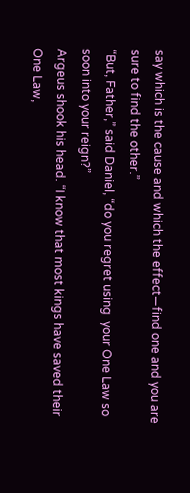say which is the cause and which the effect—find one and you are sure to find the other.”
“But, Father,” said Daniel, “do you regret using  your One Law so soon into your reign?”
Argeus shook his head. “I know that most kings have saved their One Law,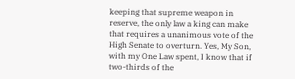keeping that supreme weapon in reserve, the only law a king can make that requires a unanimous vote of the High Senate to overturn. Yes, My Son, with my One Law spent, I know that if two-thirds of the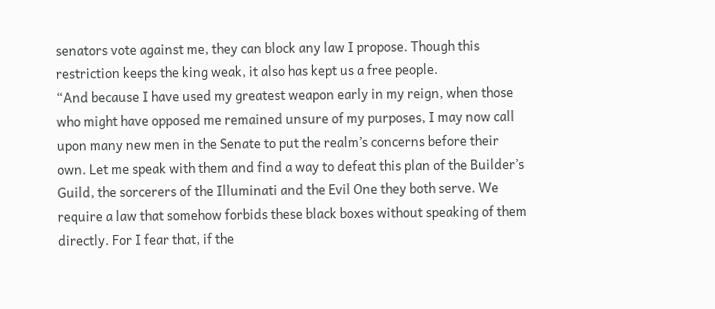senators vote against me, they can block any law I propose. Though this restriction keeps the king weak, it also has kept us a free people.
“And because I have used my greatest weapon early in my reign, when those who might have opposed me remained unsure of my purposes, I may now call upon many new men in the Senate to put the realm’s concerns before their own. Let me speak with them and find a way to defeat this plan of the Builder’s Guild, the sorcerers of the Illuminati and the Evil One they both serve. We require a law that somehow forbids these black boxes without speaking of them directly. For I fear that, if the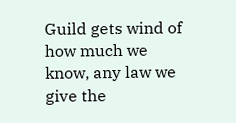Guild gets wind of how much we know, any law we  give the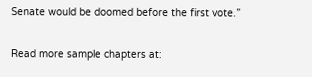Senate would be doomed before the first vote.”


Read more sample chapters at: